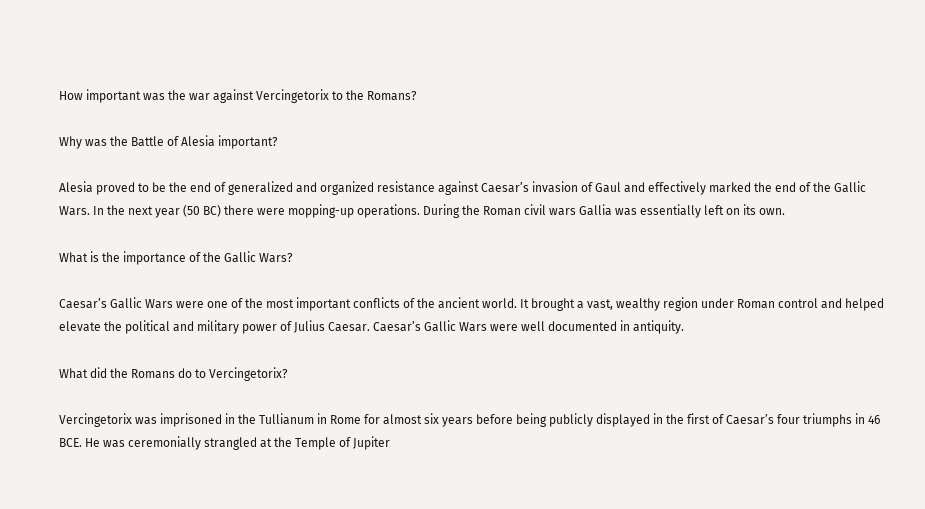How important was the war against Vercingetorix to the Romans?

Why was the Battle of Alesia important?

Alesia proved to be the end of generalized and organized resistance against Caesar’s invasion of Gaul and effectively marked the end of the Gallic Wars. In the next year (50 BC) there were mopping-up operations. During the Roman civil wars Gallia was essentially left on its own.

What is the importance of the Gallic Wars?

Caesar’s Gallic Wars were one of the most important conflicts of the ancient world. It brought a vast, wealthy region under Roman control and helped elevate the political and military power of Julius Caesar. Caesar’s Gallic Wars were well documented in antiquity.

What did the Romans do to Vercingetorix?

Vercingetorix was imprisoned in the Tullianum in Rome for almost six years before being publicly displayed in the first of Caesar’s four triumphs in 46 BCE. He was ceremonially strangled at the Temple of Jupiter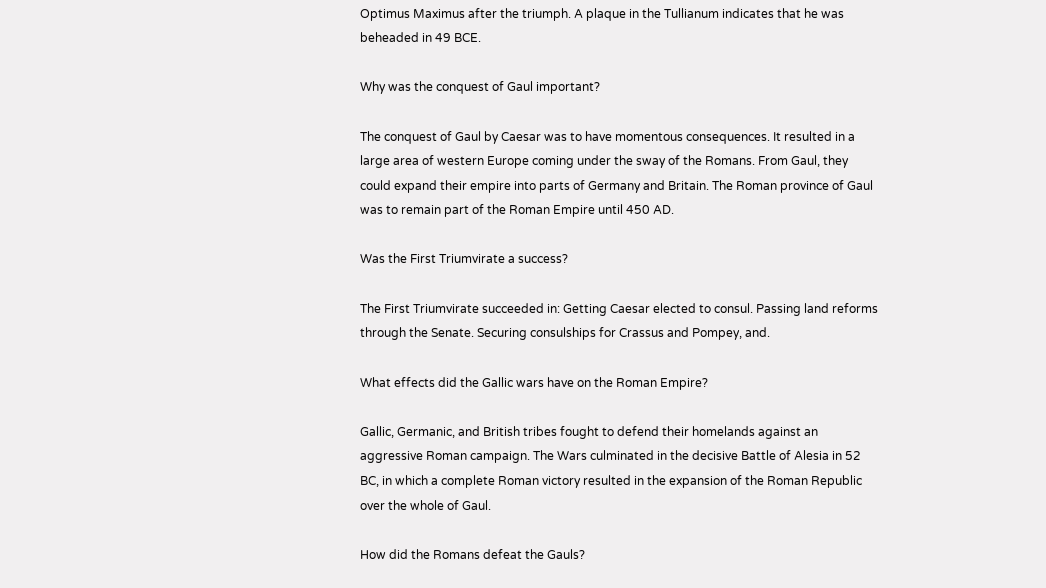Optimus Maximus after the triumph. A plaque in the Tullianum indicates that he was beheaded in 49 BCE.

Why was the conquest of Gaul important?

The conquest of Gaul by Caesar was to have momentous consequences. It resulted in a large area of western Europe coming under the sway of the Romans. From Gaul, they could expand their empire into parts of Germany and Britain. The Roman province of Gaul was to remain part of the Roman Empire until 450 AD.

Was the First Triumvirate a success?

The First Triumvirate succeeded in: Getting Caesar elected to consul. Passing land reforms through the Senate. Securing consulships for Crassus and Pompey, and.

What effects did the Gallic wars have on the Roman Empire?

Gallic, Germanic, and British tribes fought to defend their homelands against an aggressive Roman campaign. The Wars culminated in the decisive Battle of Alesia in 52 BC, in which a complete Roman victory resulted in the expansion of the Roman Republic over the whole of Gaul.

How did the Romans defeat the Gauls?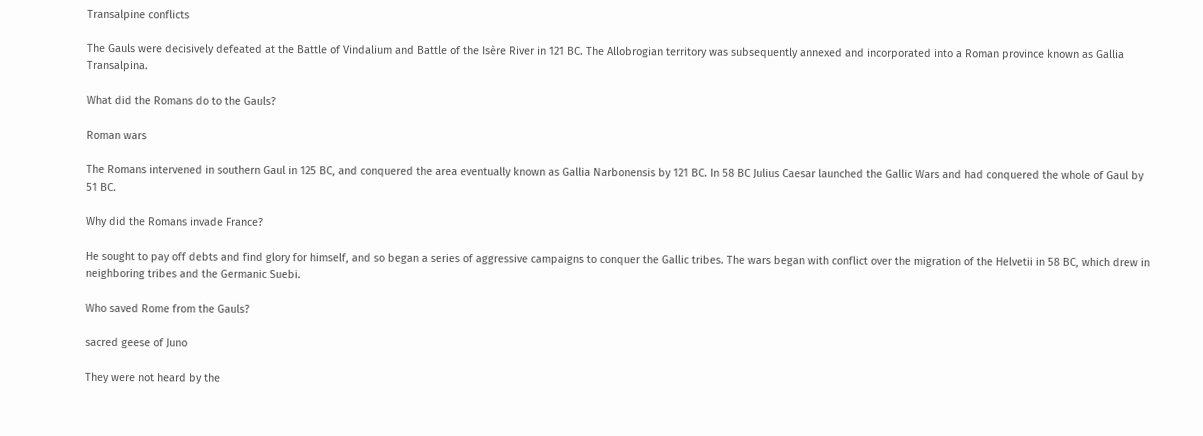Transalpine conflicts

The Gauls were decisively defeated at the Battle of Vindalium and Battle of the Isère River in 121 BC. The Allobrogian territory was subsequently annexed and incorporated into a Roman province known as Gallia Transalpina.

What did the Romans do to the Gauls?

Roman wars

The Romans intervened in southern Gaul in 125 BC, and conquered the area eventually known as Gallia Narbonensis by 121 BC. In 58 BC Julius Caesar launched the Gallic Wars and had conquered the whole of Gaul by 51 BC.

Why did the Romans invade France?

He sought to pay off debts and find glory for himself, and so began a series of aggressive campaigns to conquer the Gallic tribes. The wars began with conflict over the migration of the Helvetii in 58 BC, which drew in neighboring tribes and the Germanic Suebi.

Who saved Rome from the Gauls?

sacred geese of Juno

They were not heard by the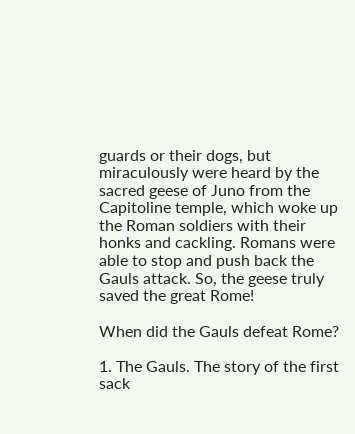guards or their dogs, but miraculously were heard by the sacred geese of Juno from the Capitoline temple, which woke up the Roman soldiers with their honks and cackling. Romans were able to stop and push back the Gauls attack. So, the geese truly saved the great Rome!

When did the Gauls defeat Rome?

1. The Gauls. The story of the first sack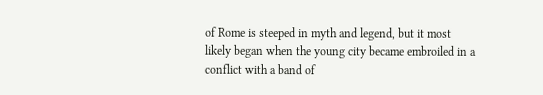of Rome is steeped in myth and legend, but it most likely began when the young city became embroiled in a conflict with a band of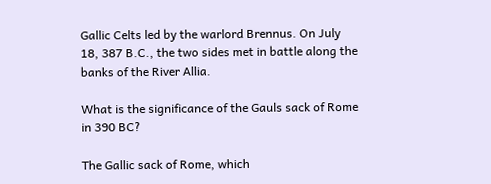Gallic Celts led by the warlord Brennus. On July 18, 387 B.C., the two sides met in battle along the banks of the River Allia.

What is the significance of the Gauls sack of Rome in 390 BC?

The Gallic sack of Rome, which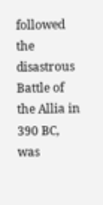followed the disastrous Battle of the Allia in 390 BC, was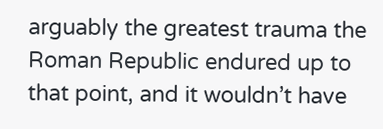arguably the greatest trauma the Roman Republic endured up to that point, and it wouldn’t have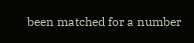been matched for a number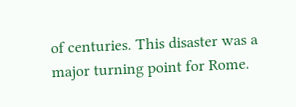of centuries. This disaster was a major turning point for Rome.